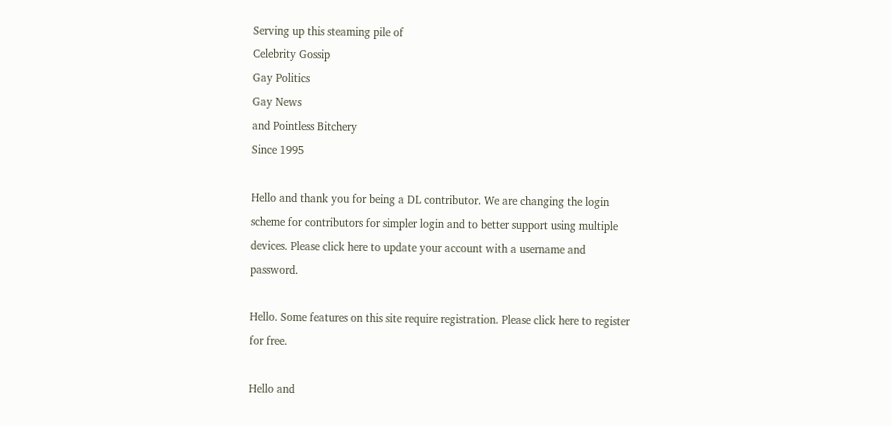Serving up this steaming pile of
Celebrity Gossip
Gay Politics
Gay News
and Pointless Bitchery
Since 1995

Hello and thank you for being a DL contributor. We are changing the login scheme for contributors for simpler login and to better support using multiple devices. Please click here to update your account with a username and password.

Hello. Some features on this site require registration. Please click here to register for free.

Hello and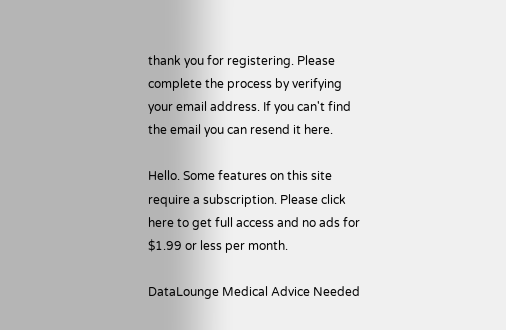thank you for registering. Please complete the process by verifying your email address. If you can't find the email you can resend it here.

Hello. Some features on this site require a subscription. Please click here to get full access and no ads for $1.99 or less per month.

DataLounge Medical Advice Needed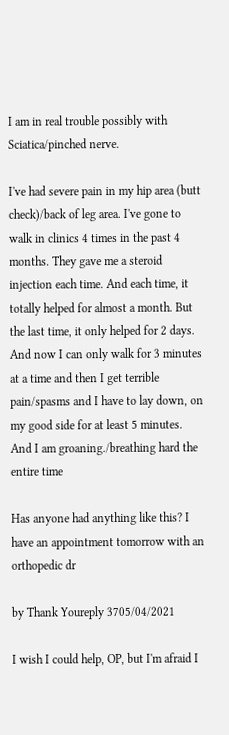I am in real trouble possibly with Sciatica/pinched nerve.

I've had severe pain in my hip area (butt check)/back of leg area. I've gone to walk in clinics 4 times in the past 4 months. They gave me a steroid injection each time. And each time, it totally helped for almost a month. But the last time, it only helped for 2 days. And now I can only walk for 3 minutes at a time and then I get terrible pain/spasms and I have to lay down, on my good side for at least 5 minutes. And I am groaning./breathing hard the entire time

Has anyone had anything like this? I have an appointment tomorrow with an orthopedic dr

by Thank Youreply 3705/04/2021

I wish I could help, OP, but I'm afraid I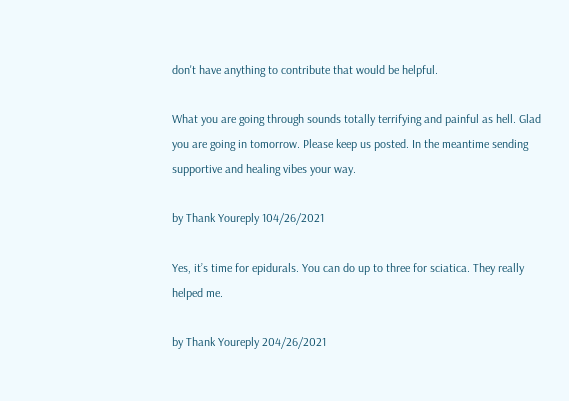don't have anything to contribute that would be helpful.

What you are going through sounds totally terrifying and painful as hell. Glad you are going in tomorrow. Please keep us posted. In the meantime sending supportive and healing vibes your way.

by Thank Youreply 104/26/2021

Yes, it’s time for epidurals. You can do up to three for sciatica. They really helped me.

by Thank Youreply 204/26/2021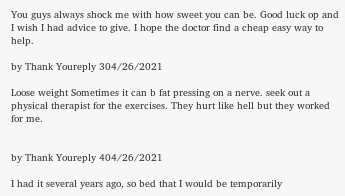You guys always shock me with how sweet you can be. Good luck op and I wish I had advice to give. I hope the doctor find a cheap easy way to help.

by Thank Youreply 304/26/2021

Loose weight Sometimes it can b fat pressing on a nerve. seek out a physical therapist for the exercises. They hurt like hell but they worked for me.


by Thank Youreply 404/26/2021

I had it several years ago, so bed that I would be temporarily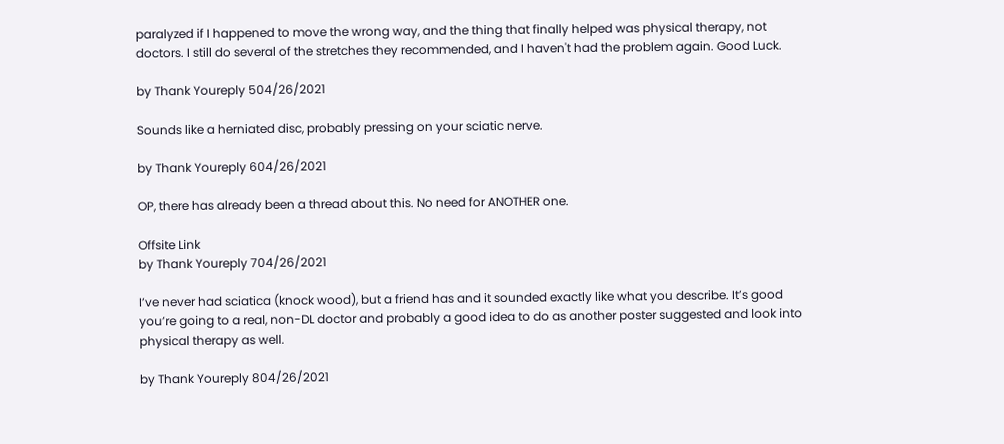paralyzed if I happened to move the wrong way, and the thing that finally helped was physical therapy, not doctors. I still do several of the stretches they recommended, and I haven't had the problem again. Good Luck.

by Thank Youreply 504/26/2021

Sounds like a herniated disc, probably pressing on your sciatic nerve.

by Thank Youreply 604/26/2021

OP, there has already been a thread about this. No need for ANOTHER one.

Offsite Link
by Thank Youreply 704/26/2021

I’ve never had sciatica (knock wood), but a friend has and it sounded exactly like what you describe. It’s good you’re going to a real, non-DL doctor and probably a good idea to do as another poster suggested and look into physical therapy as well.

by Thank Youreply 804/26/2021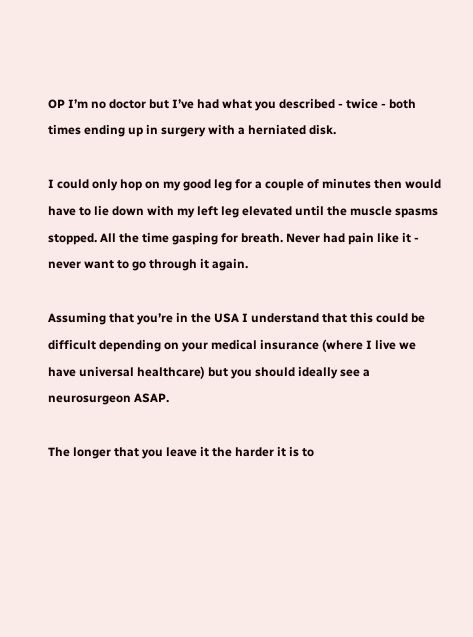OP I’m no doctor but I’ve had what you described - twice - both times ending up in surgery with a herniated disk.

I could only hop on my good leg for a couple of minutes then would have to lie down with my left leg elevated until the muscle spasms stopped. All the time gasping for breath. Never had pain like it - never want to go through it again.

Assuming that you’re in the USA I understand that this could be difficult depending on your medical insurance (where I live we have universal healthcare) but you should ideally see a neurosurgeon ASAP.

The longer that you leave it the harder it is to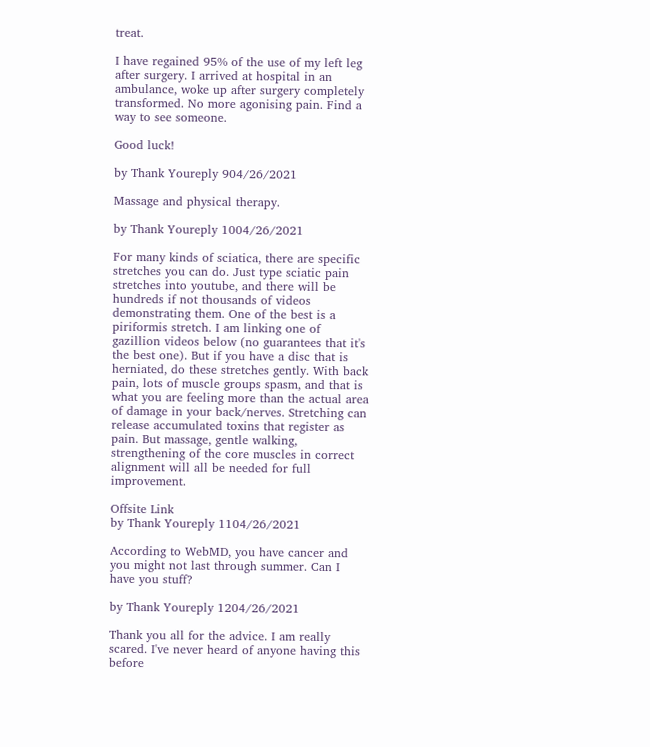treat.

I have regained 95% of the use of my left leg after surgery. I arrived at hospital in an ambulance, woke up after surgery completely transformed. No more agonising pain. Find a way to see someone.

Good luck!

by Thank Youreply 904/26/2021

Massage and physical therapy.

by Thank Youreply 1004/26/2021

For many kinds of sciatica, there are specific stretches you can do. Just type sciatic pain stretches into youtube, and there will be hundreds if not thousands of videos demonstrating them. One of the best is a piriformis stretch. I am linking one of gazillion videos below (no guarantees that it's the best one). But if you have a disc that is herniated, do these stretches gently. With back pain, lots of muscle groups spasm, and that is what you are feeling more than the actual area of damage in your back/nerves. Stretching can release accumulated toxins that register as pain. But massage, gentle walking, strengthening of the core muscles in correct alignment will all be needed for full improvement.

Offsite Link
by Thank Youreply 1104/26/2021

According to WebMD, you have cancer and you might not last through summer. Can I have you stuff?

by Thank Youreply 1204/26/2021

Thank you all for the advice. I am really scared. I've never heard of anyone having this before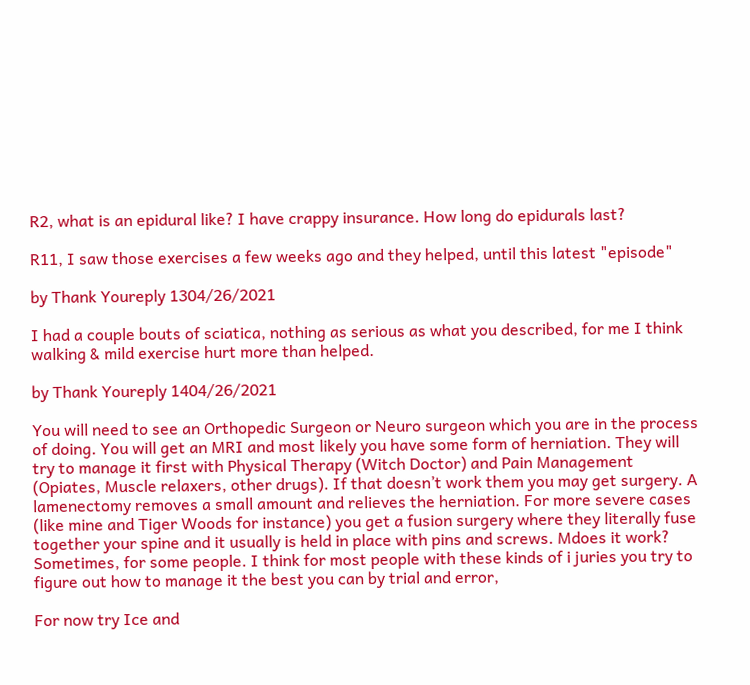R2, what is an epidural like? I have crappy insurance. How long do epidurals last?

R11, I saw those exercises a few weeks ago and they helped, until this latest "episode"

by Thank Youreply 1304/26/2021

I had a couple bouts of sciatica, nothing as serious as what you described, for me I think walking & mild exercise hurt more than helped.

by Thank Youreply 1404/26/2021

You will need to see an Orthopedic Surgeon or Neuro surgeon which you are in the process of doing. You will get an MRI and most likely you have some form of herniation. They will try to manage it first with Physical Therapy (Witch Doctor) and Pain Management (Opiates, Muscle relaxers, other drugs). If that doesn’t work them you may get surgery. A lamenectomy removes a small amount and relieves the herniation. For more severe cases (like mine and Tiger Woods for instance) you get a fusion surgery where they literally fuse together your spine and it usually is held in place with pins and screws. Mdoes it work? Sometimes, for some people. I think for most people with these kinds of i juries you try to figure out how to manage it the best you can by trial and error,

For now try Ice and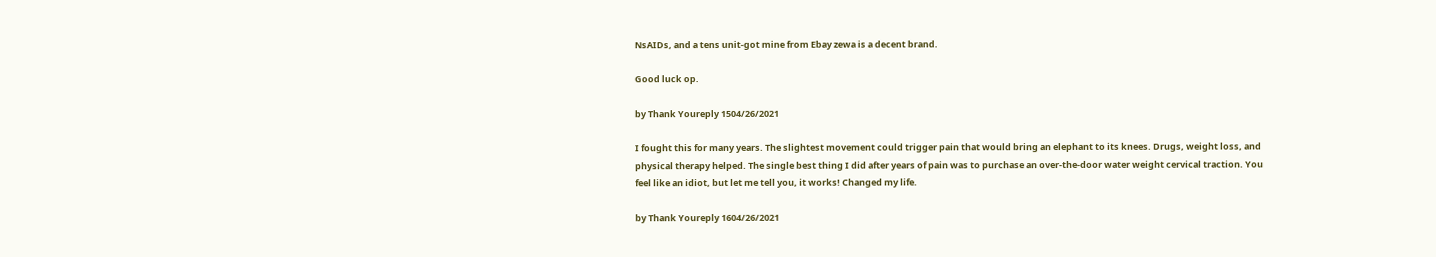NsAIDs, and a tens unit-got mine from Ebay zewa is a decent brand.

Good luck op.

by Thank Youreply 1504/26/2021

I fought this for many years. The slightest movement could trigger pain that would bring an elephant to its knees. Drugs, weight loss, and physical therapy helped. The single best thing I did after years of pain was to purchase an over-the-door water weight cervical traction. You feel like an idiot, but let me tell you, it works! Changed my life.

by Thank Youreply 1604/26/2021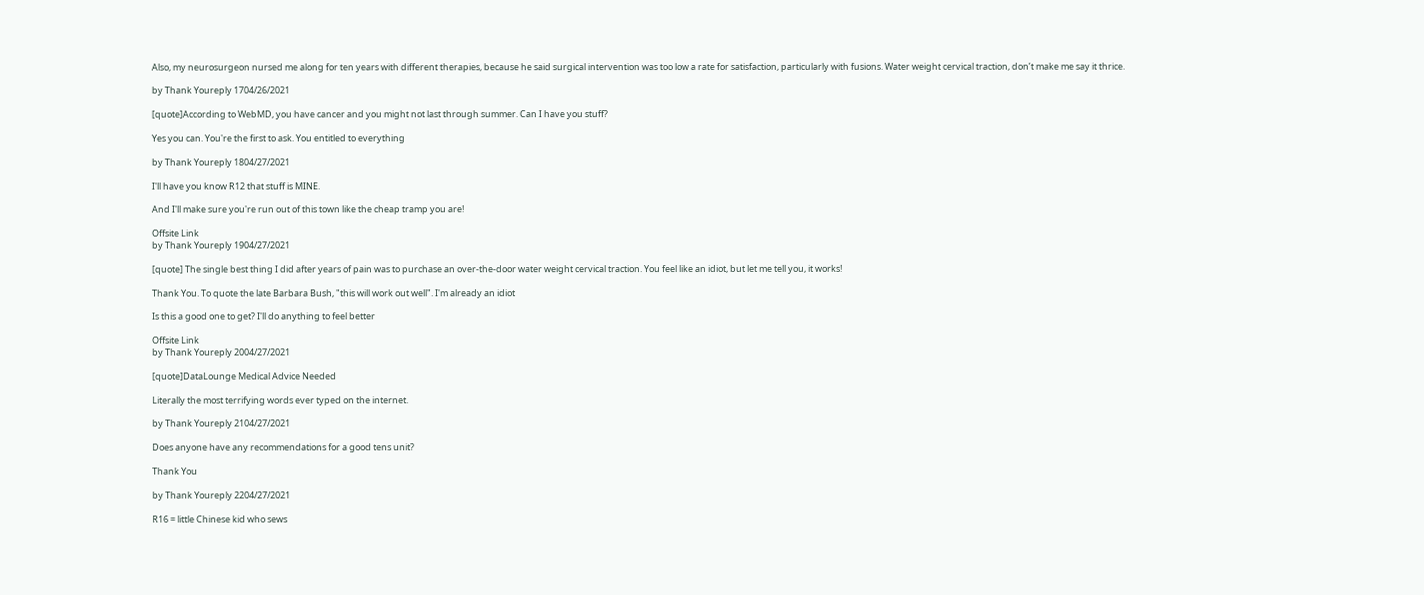Also, my neurosurgeon nursed me along for ten years with different therapies, because he said surgical intervention was too low a rate for satisfaction, particularly with fusions. Water weight cervical traction, don’t make me say it thrice.

by Thank Youreply 1704/26/2021

[quote]According to WebMD, you have cancer and you might not last through summer. Can I have you stuff?

Yes you can. You're the first to ask. You entitled to everything

by Thank Youreply 1804/27/2021

I'll have you know R12 that stuff is MINE.

And I'll make sure you're run out of this town like the cheap tramp you are!

Offsite Link
by Thank Youreply 1904/27/2021

[quote] The single best thing I did after years of pain was to purchase an over-the-door water weight cervical traction. You feel like an idiot, but let me tell you, it works!

Thank You. To quote the late Barbara Bush, "this will work out well". I'm already an idiot

Is this a good one to get? I'll do anything to feel better

Offsite Link
by Thank Youreply 2004/27/2021

[quote]DataLounge Medical Advice Needed

Literally the most terrifying words ever typed on the internet.

by Thank Youreply 2104/27/2021

Does anyone have any recommendations for a good tens unit?

Thank You

by Thank Youreply 2204/27/2021

R16 = little Chinese kid who sews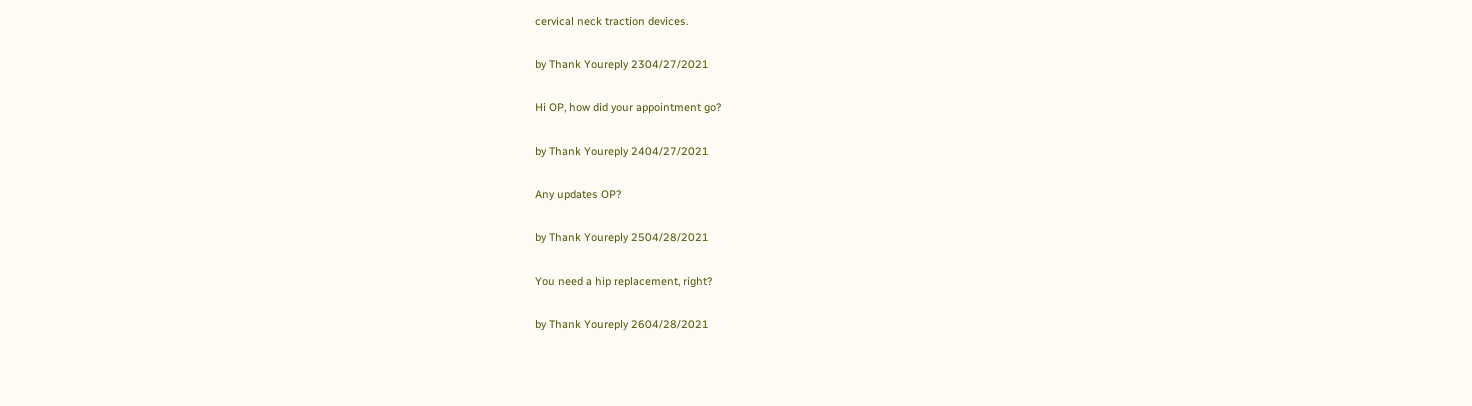cervical neck traction devices.

by Thank Youreply 2304/27/2021

Hi OP, how did your appointment go?

by Thank Youreply 2404/27/2021

Any updates OP?

by Thank Youreply 2504/28/2021

You need a hip replacement, right?

by Thank Youreply 2604/28/2021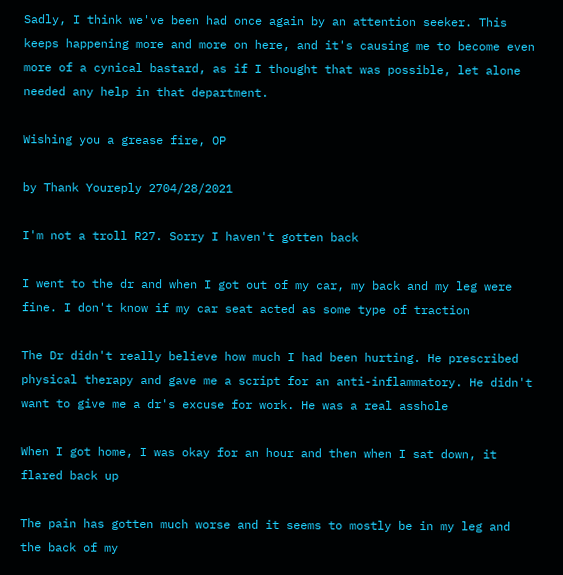Sadly, I think we've been had once again by an attention seeker. This keeps happening more and more on here, and it's causing me to become even more of a cynical bastard, as if I thought that was possible, let alone needed any help in that department.

Wishing you a grease fire, OP

by Thank Youreply 2704/28/2021

I'm not a troll R27. Sorry I haven't gotten back

I went to the dr and when I got out of my car, my back and my leg were fine. I don't know if my car seat acted as some type of traction

The Dr didn't really believe how much I had been hurting. He prescribed physical therapy and gave me a script for an anti-inflammatory. He didn't want to give me a dr's excuse for work. He was a real asshole

When I got home, I was okay for an hour and then when I sat down, it flared back up

The pain has gotten much worse and it seems to mostly be in my leg and the back of my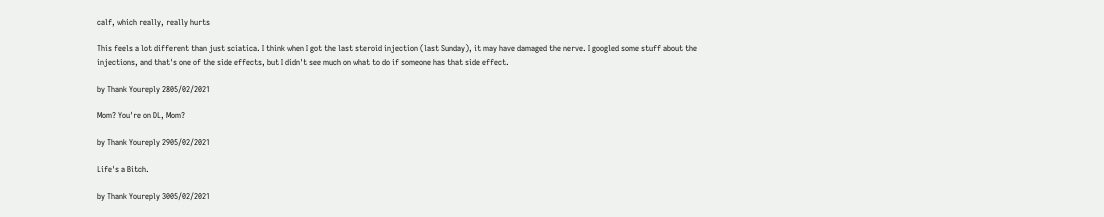calf, which really, really hurts

This feels a lot different than just sciatica. I think when I got the last steroid injection (last Sunday), it may have damaged the nerve. I googled some stuff about the injections, and that's one of the side effects, but I didn't see much on what to do if someone has that side effect.

by Thank Youreply 2805/02/2021

Mom? You're on DL, Mom?

by Thank Youreply 2905/02/2021

Life's a Bitch.

by Thank Youreply 3005/02/2021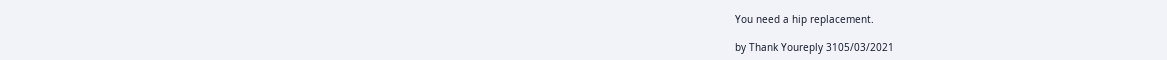You need a hip replacement.

by Thank Youreply 3105/03/2021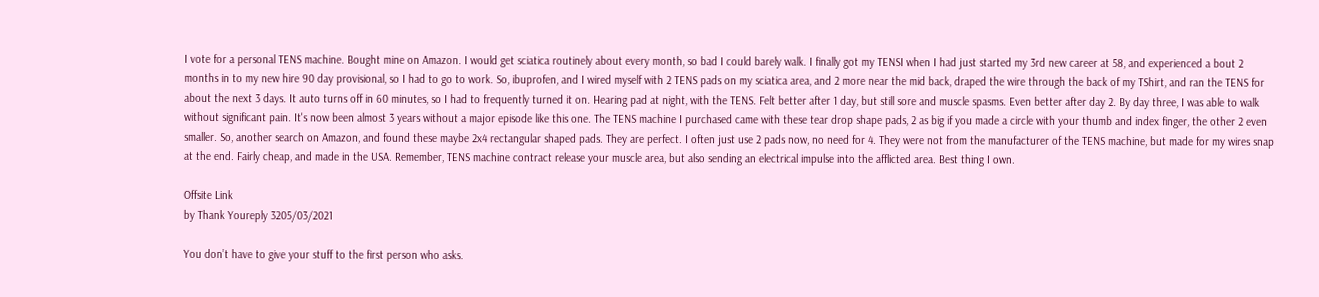I vote for a personal TENS machine. Bought mine on Amazon. I would get sciatica routinely about every month, so bad I could barely walk. I finally got my TENSI when I had just started my 3rd new career at 58, and experienced a bout 2 months in to my new hire 90 day provisional, so I had to go to work. So, ibuprofen, and I wired myself with 2 TENS pads on my sciatica area, and 2 more near the mid back, draped the wire through the back of my TShirt, and ran the TENS for about the next 3 days. It auto turns off in 60 minutes, so I had to frequently turned it on. Hearing pad at night, with the TENS. Felt better after 1 day, but still sore and muscle spasms. Even better after day 2. By day three, I was able to walk without significant pain. It's now been almost 3 years without a major episode like this one. The TENS machine I purchased came with these tear drop shape pads, 2 as big if you made a circle with your thumb and index finger, the other 2 even smaller. So, another search on Amazon, and found these maybe 2x4 rectangular shaped pads. They are perfect. I often just use 2 pads now, no need for 4. They were not from the manufacturer of the TENS machine, but made for my wires snap at the end. Fairly cheap, and made in the USA. Remember, TENS machine contract release your muscle area, but also sending an electrical impulse into the afflicted area. Best thing I own.

Offsite Link
by Thank Youreply 3205/03/2021

You don’t have to give your stuff to the first person who asks.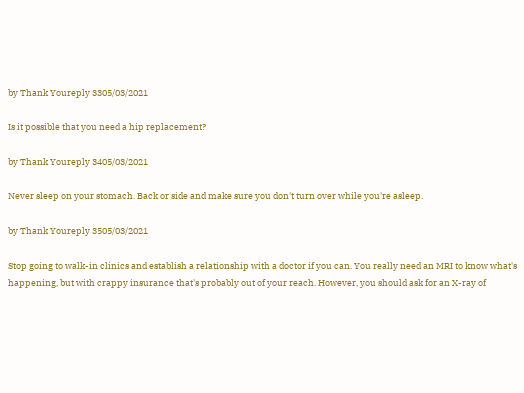by Thank Youreply 3305/03/2021

Is it possible that you need a hip replacement?

by Thank Youreply 3405/03/2021

Never sleep on your stomach. Back or side and make sure you don't turn over while you're asleep.

by Thank Youreply 3505/03/2021

Stop going to walk-in clinics and establish a relationship with a doctor if you can. You really need an MRI to know what's happening, but with crappy insurance that's probably out of your reach. However, you should ask for an X-ray of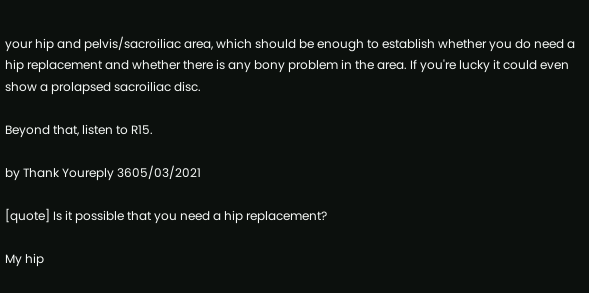your hip and pelvis/sacroiliac area, which should be enough to establish whether you do need a hip replacement and whether there is any bony problem in the area. If you're lucky it could even show a prolapsed sacroiliac disc.

Beyond that, listen to R15.

by Thank Youreply 3605/03/2021

[quote] Is it possible that you need a hip replacement?

My hip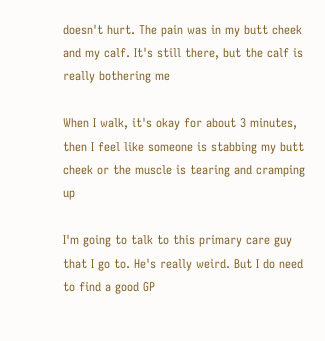doesn't hurt. The pain was in my butt cheek and my calf. It's still there, but the calf is really bothering me

When I walk, it's okay for about 3 minutes, then I feel like someone is stabbing my butt cheek or the muscle is tearing and cramping up

I'm going to talk to this primary care guy that I go to. He's really weird. But I do need to find a good GP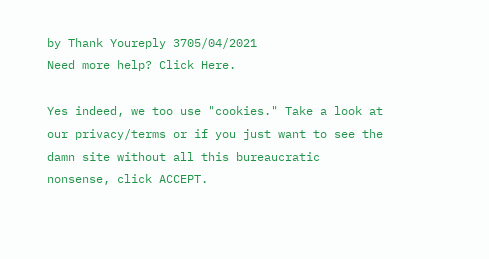by Thank Youreply 3705/04/2021
Need more help? Click Here.

Yes indeed, we too use "cookies." Take a look at our privacy/terms or if you just want to see the damn site without all this bureaucratic nonsense, click ACCEPT.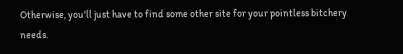Otherwise, you'll just have to find some other site for your pointless bitchery needs.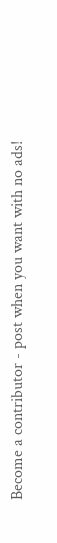Become a contributor - post when you want with no ads!